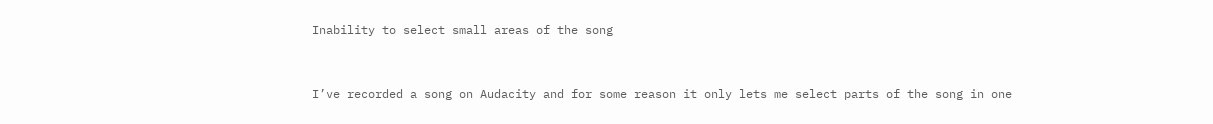Inability to select small areas of the song


I’ve recorded a song on Audacity and for some reason it only lets me select parts of the song in one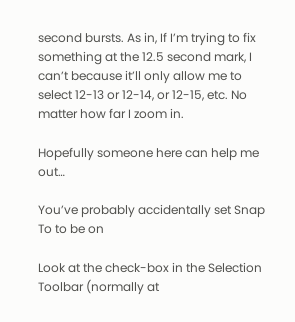second bursts. As in, If I’m trying to fix something at the 12.5 second mark, I can’t because it’ll only allow me to select 12-13 or 12-14, or 12-15, etc. No matter how far I zoom in.

Hopefully someone here can help me out…

You’ve probably accidentally set Snap To to be on

Look at the check-box in the Selection Toolbar (normally at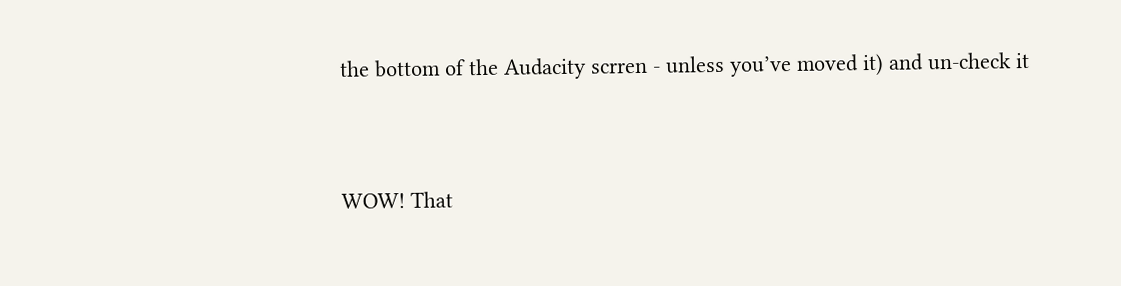the bottom of the Audacity scrren - unless you’ve moved it) and un-check it


WOW! That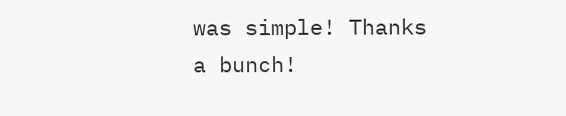was simple! Thanks a bunch!